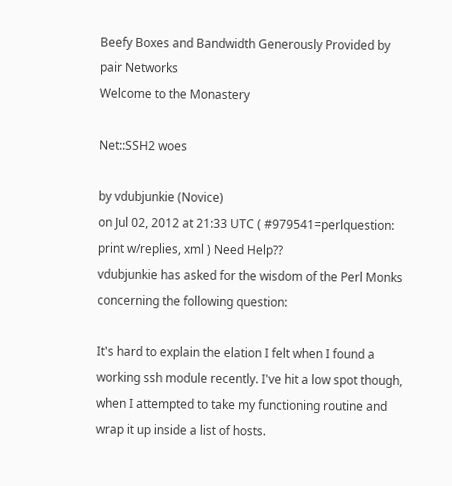Beefy Boxes and Bandwidth Generously Provided by pair Networks
Welcome to the Monastery

Net::SSH2 woes

by vdubjunkie (Novice)
on Jul 02, 2012 at 21:33 UTC ( #979541=perlquestion: print w/replies, xml ) Need Help??
vdubjunkie has asked for the wisdom of the Perl Monks concerning the following question:

It's hard to explain the elation I felt when I found a working ssh module recently. I've hit a low spot though, when I attempted to take my functioning routine and wrap it up inside a list of hosts.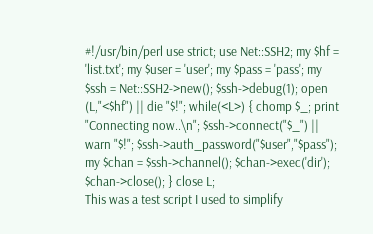#!/usr/bin/perl use strict; use Net::SSH2; my $hf = 'list.txt'; my $user = 'user'; my $pass = 'pass'; my $ssh = Net::SSH2->new(); $ssh->debug(1); open (L,"<$hf") || die "$!"; while(<L>) { chomp $_; print "Connecting now..\n"; $ssh->connect("$_") || warn "$!"; $ssh->auth_password("$user","$pass"); my $chan = $ssh->channel(); $chan->exec('dir'); $chan->close(); } close L;
This was a test script I used to simplify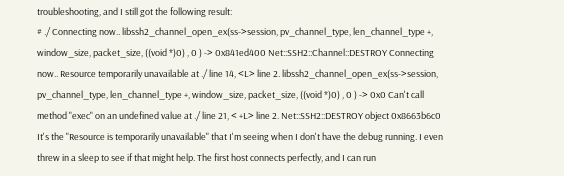troubleshooting, and I still got the following result:
# ./ Connecting now.. libssh2_channel_open_ex(ss->session, pv_channel_type, len_channel_type +, window_size, packet_size, ((void *)0) , 0 ) -> 0x841ed400 Net::SSH2::Channel::DESTROY Connecting now.. Resource temporarily unavailable at ./ line 14, <L> line 2. libssh2_channel_open_ex(ss->session, pv_channel_type, len_channel_type +, window_size, packet_size, ((void *)0) , 0 ) -> 0x0 Can't call method "exec" on an undefined value at ./ line 21, < +L> line 2. Net::SSH2::DESTROY object 0x8663b6c0
It's the "Resource is temporarily unavailable" that I'm seeing when I don't have the debug running. I even threw in a sleep to see if that might help. The first host connects perfectly, and I can run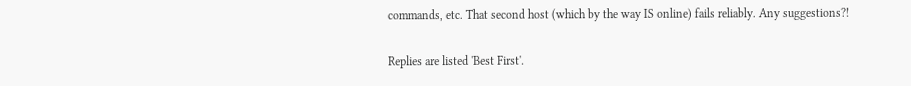commands, etc. That second host (which by the way IS online) fails reliably. Any suggestions?!

Replies are listed 'Best First'.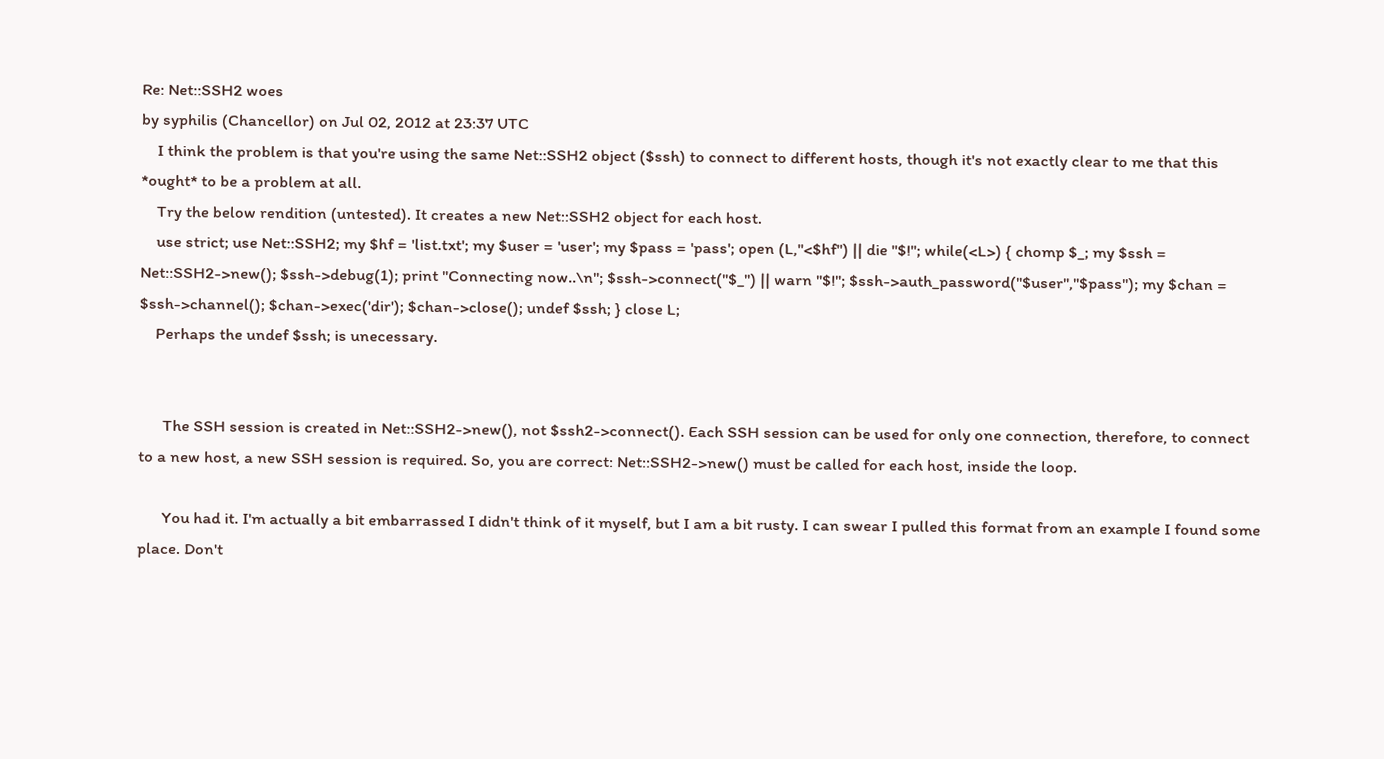Re: Net::SSH2 woes
by syphilis (Chancellor) on Jul 02, 2012 at 23:37 UTC
    I think the problem is that you're using the same Net::SSH2 object ($ssh) to connect to different hosts, though it's not exactly clear to me that this *ought* to be a problem at all.
    Try the below rendition (untested). It creates a new Net::SSH2 object for each host.
    use strict; use Net::SSH2; my $hf = 'list.txt'; my $user = 'user'; my $pass = 'pass'; open (L,"<$hf") || die "$!"; while(<L>) { chomp $_; my $ssh = Net::SSH2->new(); $ssh->debug(1); print "Connecting now..\n"; $ssh->connect("$_") || warn "$!"; $ssh->auth_password("$user","$pass"); my $chan = $ssh->channel(); $chan->exec('dir'); $chan->close(); undef $ssh; } close L;
    Perhaps the undef $ssh; is unecessary.


      The SSH session is created in Net::SSH2->new(), not $ssh2->connect(). Each SSH session can be used for only one connection, therefore, to connect to a new host, a new SSH session is required. So, you are correct: Net::SSH2->new() must be called for each host, inside the loop.

      You had it. I'm actually a bit embarrassed I didn't think of it myself, but I am a bit rusty. I can swear I pulled this format from an example I found some place. Don't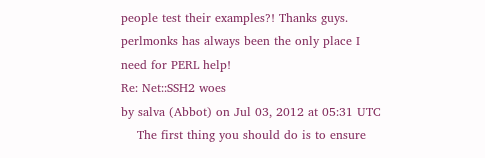people test their examples?! Thanks guys. perlmonks has always been the only place I need for PERL help!
Re: Net::SSH2 woes
by salva (Abbot) on Jul 03, 2012 at 05:31 UTC
    The first thing you should do is to ensure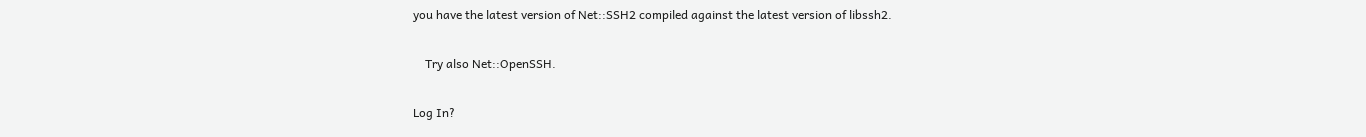you have the latest version of Net::SSH2 compiled against the latest version of libssh2.

    Try also Net::OpenSSH.

Log In?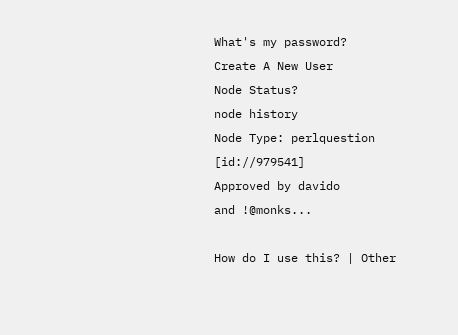What's my password?
Create A New User
Node Status?
node history
Node Type: perlquestion [id://979541]
Approved by davido
and !@monks...

How do I use this? | Other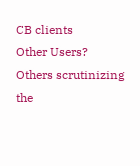CB clients
Other Users?
Others scrutinizing the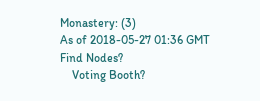Monastery: (3)
As of 2018-05-27 01:36 GMT
Find Nodes?
    Voting Booth?